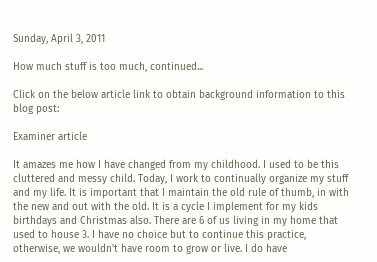Sunday, April 3, 2011

How much stuff is too much, continued...

Click on the below article link to obtain background information to this blog post:

Examiner article

It amazes me how I have changed from my childhood. I used to be this cluttered and messy child. Today, I work to continually organize my stuff and my life. It is important that I maintain the old rule of thumb, in with the new and out with the old. It is a cycle I implement for my kids birthdays and Christmas also. There are 6 of us living in my home that used to house 3. I have no choice but to continue this practice, otherwise, we wouldn't have room to grow or live. I do have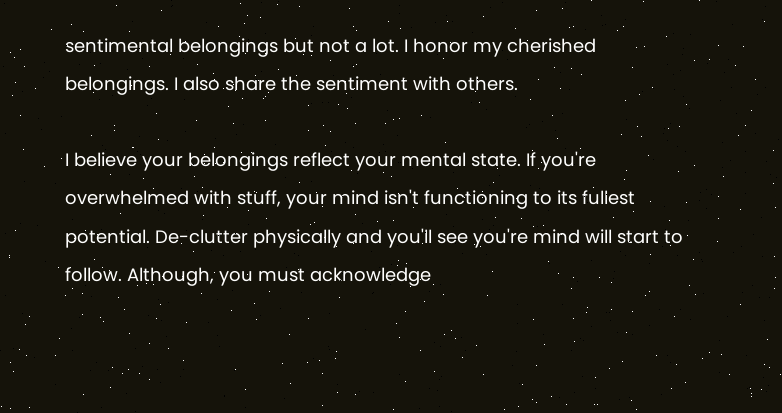sentimental belongings but not a lot. I honor my cherished belongings. I also share the sentiment with others.

I believe your belongings reflect your mental state. If you're overwhelmed with stuff, your mind isn't functioning to its fullest potential. De-clutter physically and you'll see you're mind will start to follow. Although, you must acknowledge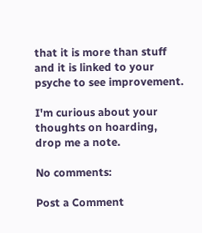that it is more than stuff and it is linked to your psyche to see improvement.

I'm curious about your thoughts on hoarding, drop me a note.

No comments:

Post a Comment